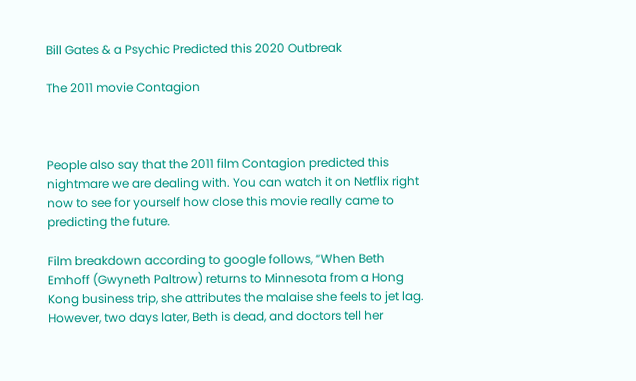Bill Gates & a Psychic Predicted this 2020 Outbreak

The 2011 movie Contagion



People also say that the 2011 film Contagion predicted this nightmare we are dealing with. You can watch it on Netflix right now to see for yourself how close this movie really came to predicting the future.

Film breakdown according to google follows, “When Beth Emhoff (Gwyneth Paltrow) returns to Minnesota from a Hong Kong business trip, she attributes the malaise she feels to jet lag. However, two days later, Beth is dead, and doctors tell her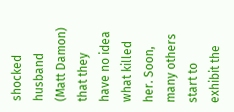shocked husband (Matt Damon) that they have no idea what killed her. Soon, many others start to exhibit the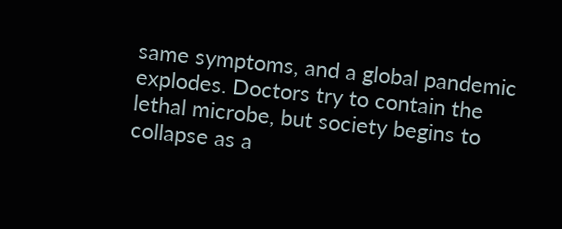same symptoms, and a global pandemic explodes. Doctors try to contain the lethal microbe, but society begins to collapse as a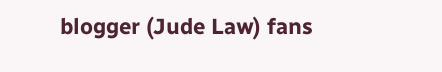blogger (Jude Law) fans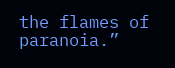the flames of paranoia.”